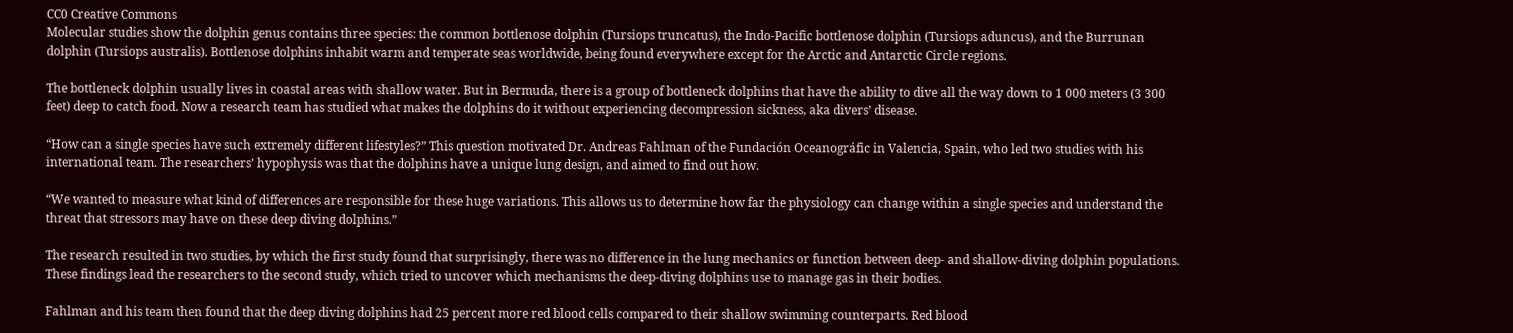CC0 Creative Commons
Molecular studies show the dolphin genus contains three species: the common bottlenose dolphin (Tursiops truncatus), the Indo-Pacific bottlenose dolphin (Tursiops aduncus), and the Burrunan dolphin (Tursiops australis). Bottlenose dolphins inhabit warm and temperate seas worldwide, being found everywhere except for the Arctic and Antarctic Circle regions.

The bottleneck dolphin usually lives in coastal areas with shallow water. But in Bermuda, there is a group of bottleneck dolphins that have the ability to dive all the way down to 1 000 meters (3 300 feet) deep to catch food. Now a research team has studied what makes the dolphins do it without experiencing decompression sickness, aka divers’ disease.

“How can a single species have such extremely different lifestyles?” This question motivated Dr. Andreas Fahlman of the Fundación Oceanográfic in Valencia, Spain, who led two studies with his international team. The researchers’ hypophysis was that the dolphins have a unique lung design, and aimed to find out how.

“We wanted to measure what kind of differences are responsible for these huge variations. This allows us to determine how far the physiology can change within a single species and understand the threat that stressors may have on these deep diving dolphins.”

The research resulted in two studies, by which the first study found that surprisingly, there was no difference in the lung mechanics or function between deep- and shallow-diving dolphin populations. These findings lead the researchers to the second study, which tried to uncover which mechanisms the deep-diving dolphins use to manage gas in their bodies.

Fahlman and his team then found that the deep diving dolphins had 25 percent more red blood cells compared to their shallow swimming counterparts. Red blood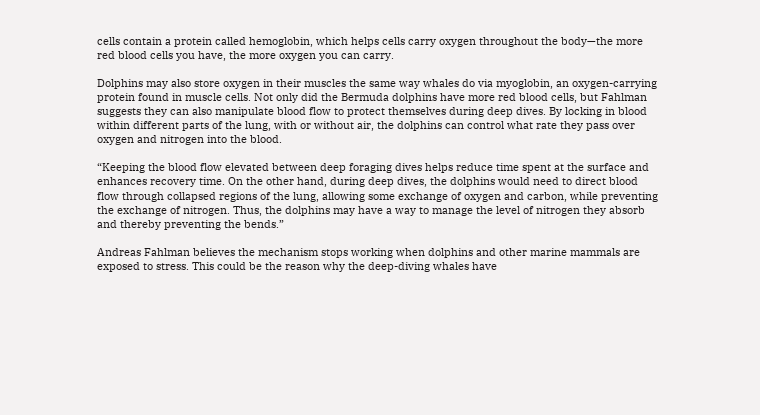cells contain a protein called hemoglobin, which helps cells carry oxygen throughout the body—the more red blood cells you have, the more oxygen you can carry.

Dolphins may also store oxygen in their muscles the same way whales do via myoglobin, an oxygen-carrying protein found in muscle cells. Not only did the Bermuda dolphins have more red blood cells, but Fahlman suggests they can also manipulate blood flow to protect themselves during deep dives. By locking in blood within different parts of the lung, with or without air, the dolphins can control what rate they pass over oxygen and nitrogen into the blood.

“Keeping the blood flow elevated between deep foraging dives helps reduce time spent at the surface and enhances recovery time. On the other hand, during deep dives, the dolphins would need to direct blood flow through collapsed regions of the lung, allowing some exchange of oxygen and carbon, while preventing the exchange of nitrogen. Thus, the dolphins may have a way to manage the level of nitrogen they absorb and thereby preventing the bends.”

Andreas Fahlman believes the mechanism stops working when dolphins and other marine mammals are exposed to stress. This could be the reason why the deep-diving whales have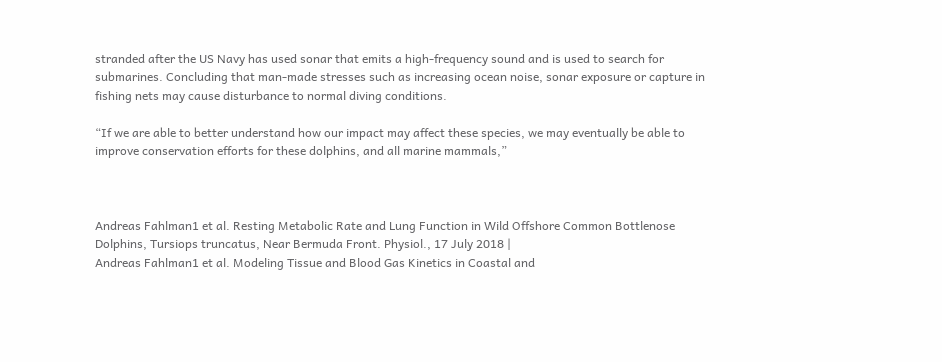stranded after the US Navy has used sonar that emits a high-frequency sound and is used to search for submarines. Concluding that man-made stresses such as increasing ocean noise, sonar exposure or capture in fishing nets may cause disturbance to normal diving conditions.

“If we are able to better understand how our impact may affect these species, we may eventually be able to improve conservation efforts for these dolphins, and all marine mammals,”



Andreas Fahlman1 et al. Resting Metabolic Rate and Lung Function in Wild Offshore Common Bottlenose Dolphins, Tursiops truncatus, Near Bermuda Front. Physiol., 17 July 2018 |
Andreas Fahlman1 et al. Modeling Tissue and Blood Gas Kinetics in Coastal and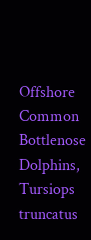Offshore Common Bottlenose Dolphins, Tursiops truncatus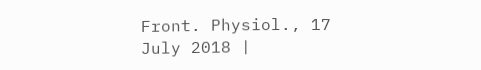Front. Physiol., 17 July 2018 |